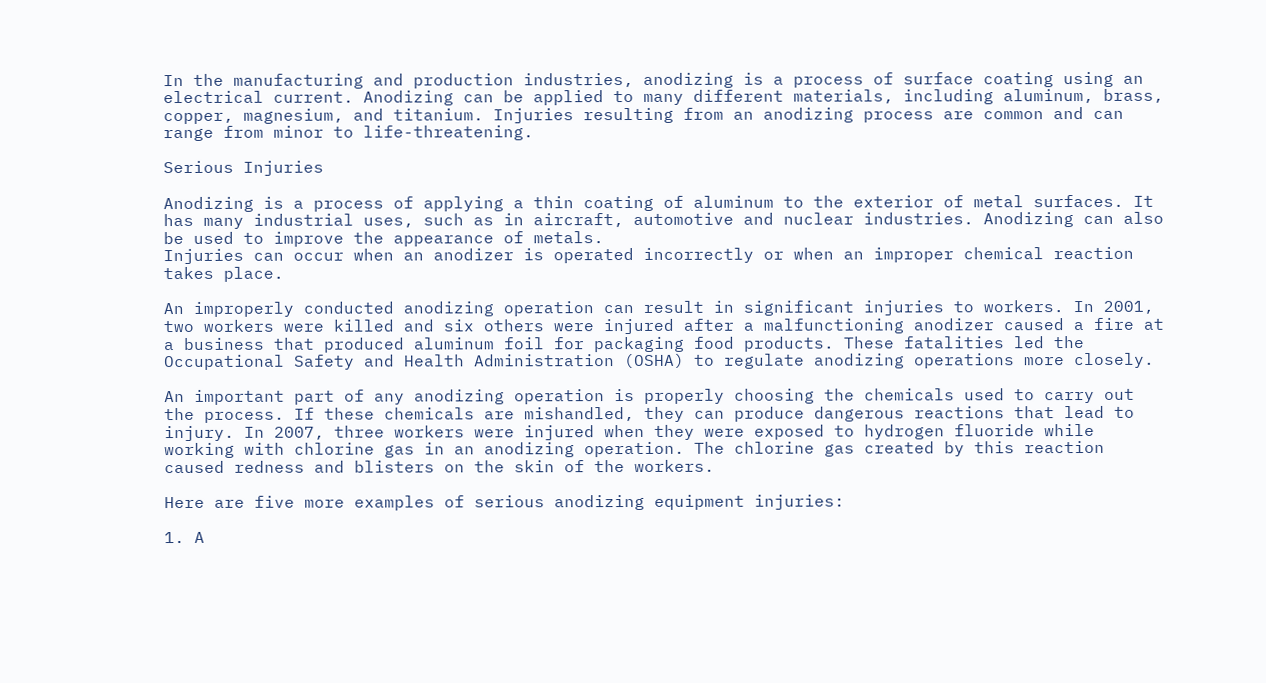In the manufacturing and production industries, anodizing is a process of surface coating using an electrical current. Anodizing can be applied to many different materials, including aluminum, brass, copper, magnesium, and titanium. Injuries resulting from an anodizing process are common and can range from minor to life-threatening.

Serious Injuries

Anodizing is a process of applying a thin coating of aluminum to the exterior of metal surfaces. It has many industrial uses, such as in aircraft, automotive and nuclear industries. Anodizing can also be used to improve the appearance of metals.
Injuries can occur when an anodizer is operated incorrectly or when an improper chemical reaction takes place.

An improperly conducted anodizing operation can result in significant injuries to workers. In 2001, two workers were killed and six others were injured after a malfunctioning anodizer caused a fire at a business that produced aluminum foil for packaging food products. These fatalities led the Occupational Safety and Health Administration (OSHA) to regulate anodizing operations more closely.

An important part of any anodizing operation is properly choosing the chemicals used to carry out the process. If these chemicals are mishandled, they can produce dangerous reactions that lead to injury. In 2007, three workers were injured when they were exposed to hydrogen fluoride while working with chlorine gas in an anodizing operation. The chlorine gas created by this reaction caused redness and blisters on the skin of the workers.

Here are five more examples of serious anodizing equipment injuries:

1. A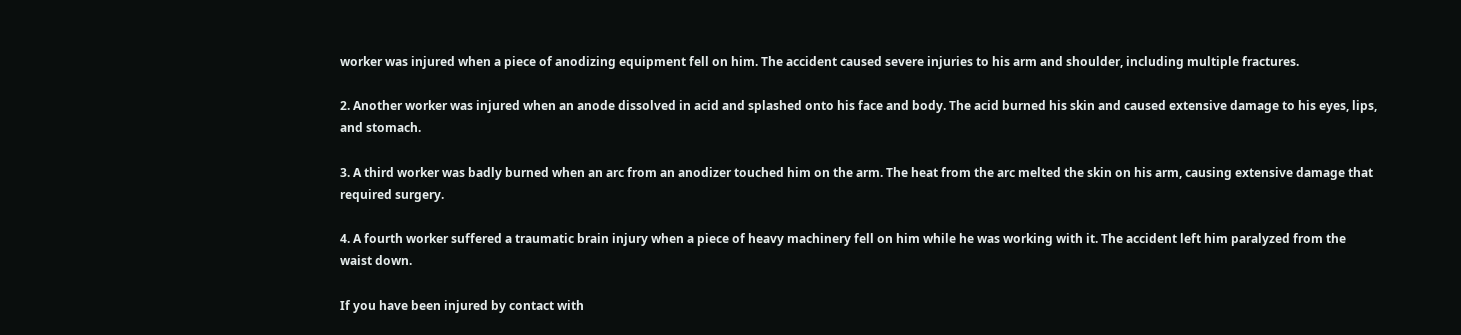worker was injured when a piece of anodizing equipment fell on him. The accident caused severe injuries to his arm and shoulder, including multiple fractures.

2. Another worker was injured when an anode dissolved in acid and splashed onto his face and body. The acid burned his skin and caused extensive damage to his eyes, lips, and stomach.

3. A third worker was badly burned when an arc from an anodizer touched him on the arm. The heat from the arc melted the skin on his arm, causing extensive damage that required surgery.

4. A fourth worker suffered a traumatic brain injury when a piece of heavy machinery fell on him while he was working with it. The accident left him paralyzed from the waist down.

If you have been injured by contact with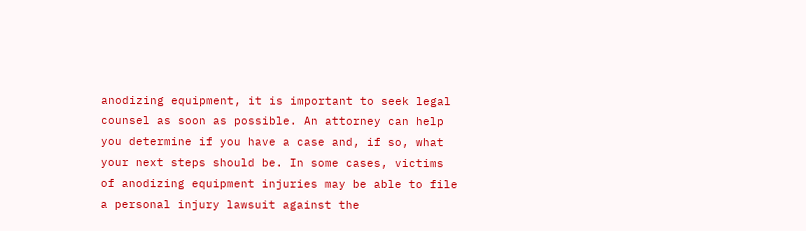anodizing equipment, it is important to seek legal counsel as soon as possible. An attorney can help you determine if you have a case and, if so, what your next steps should be. In some cases, victims of anodizing equipment injuries may be able to file a personal injury lawsuit against the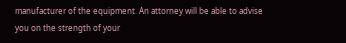manufacturer of the equipment. An attorney will be able to advise you on the strength of your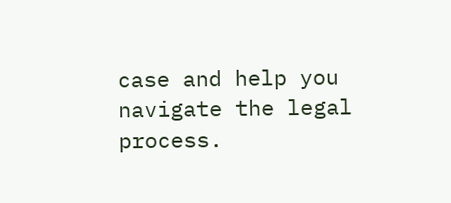case and help you navigate the legal process.